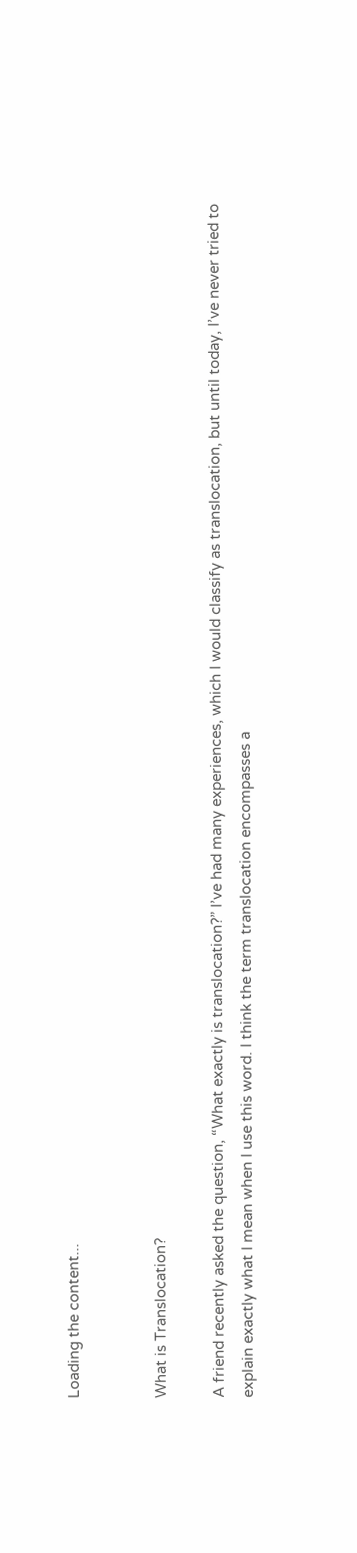Loading the content...


What is Translocation?

A friend recently asked the question, “What exactly is translocation?” I’ve had many experiences, which I would classify as translocation, but until today, I’ve never tried to explain exactly what I mean when I use this word. I think the term translocation encompasses a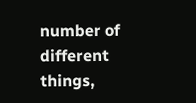number of different things,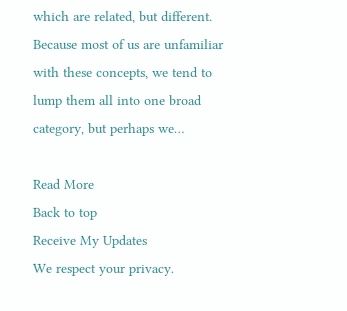which are related, but different. Because most of us are unfamiliar with these concepts, we tend to lump them all into one broad category, but perhaps we…

Read More
Back to top
Receive My Updates
We respect your privacy.